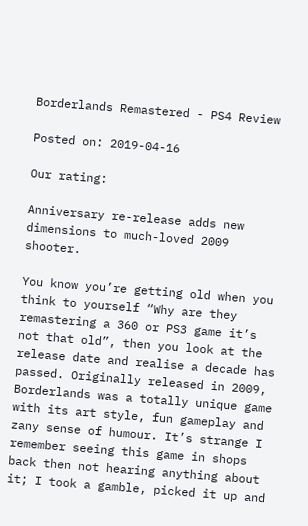Borderlands Remastered - PS4 Review

Posted on: 2019-04-16

Our rating:

Anniversary re-release adds new dimensions to much-loved 2009 shooter.

You know you’re getting old when you think to yourself “Why are they remastering a 360 or PS3 game it’s not that old”, then you look at the release date and realise a decade has passed. Originally released in 2009, Borderlands was a totally unique game with its art style, fun gameplay and zany sense of humour. It’s strange I remember seeing this game in shops back then not hearing anything about it; I took a gamble, picked it up and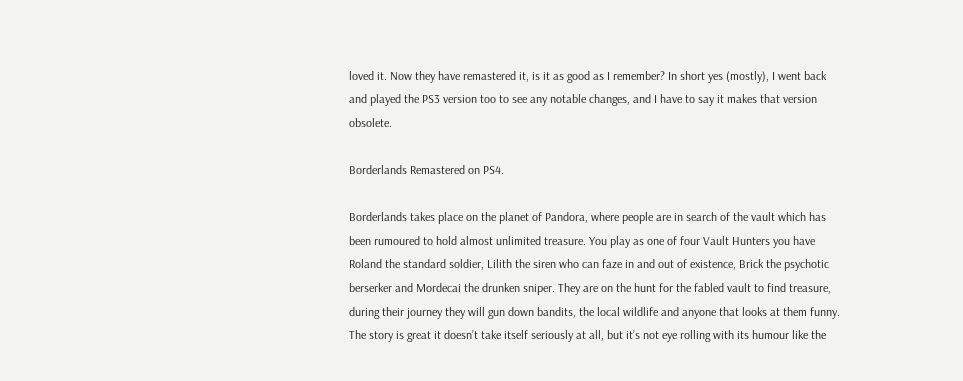loved it. Now they have remastered it, is it as good as I remember? In short yes (mostly), I went back and played the PS3 version too to see any notable changes, and I have to say it makes that version obsolete.

Borderlands Remastered on PS4.

Borderlands takes place on the planet of Pandora, where people are in search of the vault which has been rumoured to hold almost unlimited treasure. You play as one of four Vault Hunters you have Roland the standard soldier, Lilith the siren who can faze in and out of existence, Brick the psychotic berserker and Mordecai the drunken sniper. They are on the hunt for the fabled vault to find treasure, during their journey they will gun down bandits, the local wildlife and anyone that looks at them funny. The story is great it doesn’t take itself seriously at all, but it’s not eye rolling with its humour like the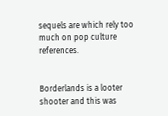sequels are which rely too much on pop culture references.


Borderlands is a looter shooter and this was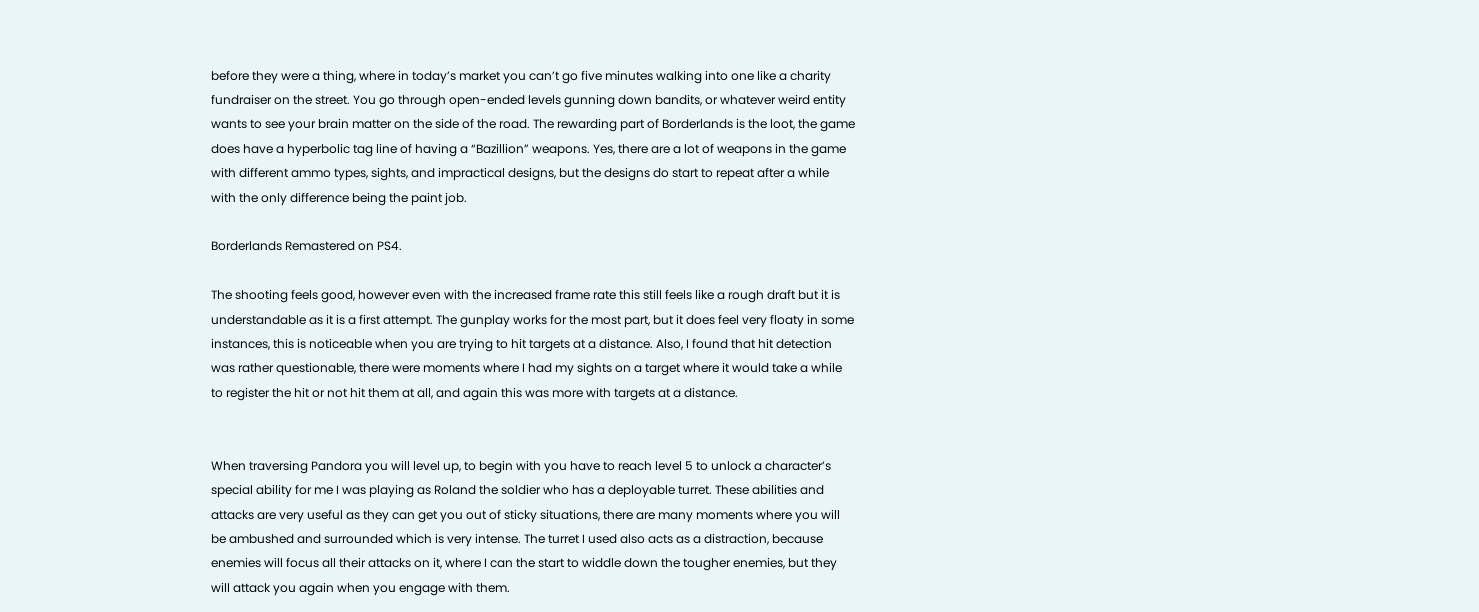before they were a thing, where in today’s market you can’t go five minutes walking into one like a charity fundraiser on the street. You go through open-ended levels gunning down bandits, or whatever weird entity wants to see your brain matter on the side of the road. The rewarding part of Borderlands is the loot, the game does have a hyperbolic tag line of having a “Bazillion” weapons. Yes, there are a lot of weapons in the game with different ammo types, sights, and impractical designs, but the designs do start to repeat after a while with the only difference being the paint job.

Borderlands Remastered on PS4.

The shooting feels good, however even with the increased frame rate this still feels like a rough draft but it is understandable as it is a first attempt. The gunplay works for the most part, but it does feel very floaty in some instances, this is noticeable when you are trying to hit targets at a distance. Also, I found that hit detection was rather questionable, there were moments where I had my sights on a target where it would take a while to register the hit or not hit them at all, and again this was more with targets at a distance.


When traversing Pandora you will level up, to begin with you have to reach level 5 to unlock a character’s special ability for me I was playing as Roland the soldier who has a deployable turret. These abilities and attacks are very useful as they can get you out of sticky situations, there are many moments where you will be ambushed and surrounded which is very intense. The turret I used also acts as a distraction, because enemies will focus all their attacks on it, where I can the start to widdle down the tougher enemies, but they will attack you again when you engage with them.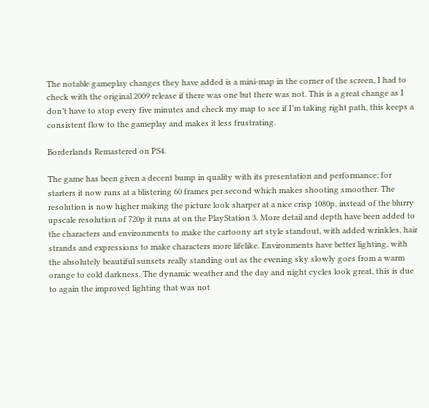The notable gameplay changes they have added is a mini-map in the corner of the screen, I had to check with the original 2009 release if there was one but there was not. This is a great change as I don’t have to stop every five minutes and check my map to see if I’m taking right path, this keeps a consistent flow to the gameplay and makes it less frustrating.

Borderlands Remastered on PS4.

The game has been given a decent bump in quality with its presentation and performance; for starters it now runs at a blistering 60 frames per second which makes shooting smoother. The resolution is now higher making the picture look sharper at a nice crisp 1080p, instead of the blurry upscale resolution of 720p it runs at on the PlayStation 3. More detail and depth have been added to the characters and environments to make the cartoony art style standout, with added wrinkles, hair strands and expressions to make characters more lifelike. Environments have better lighting, with the absolutely beautiful sunsets really standing out as the evening sky slowly goes from a warm orange to cold darkness. The dynamic weather and the day and night cycles look great, this is due to again the improved lighting that was not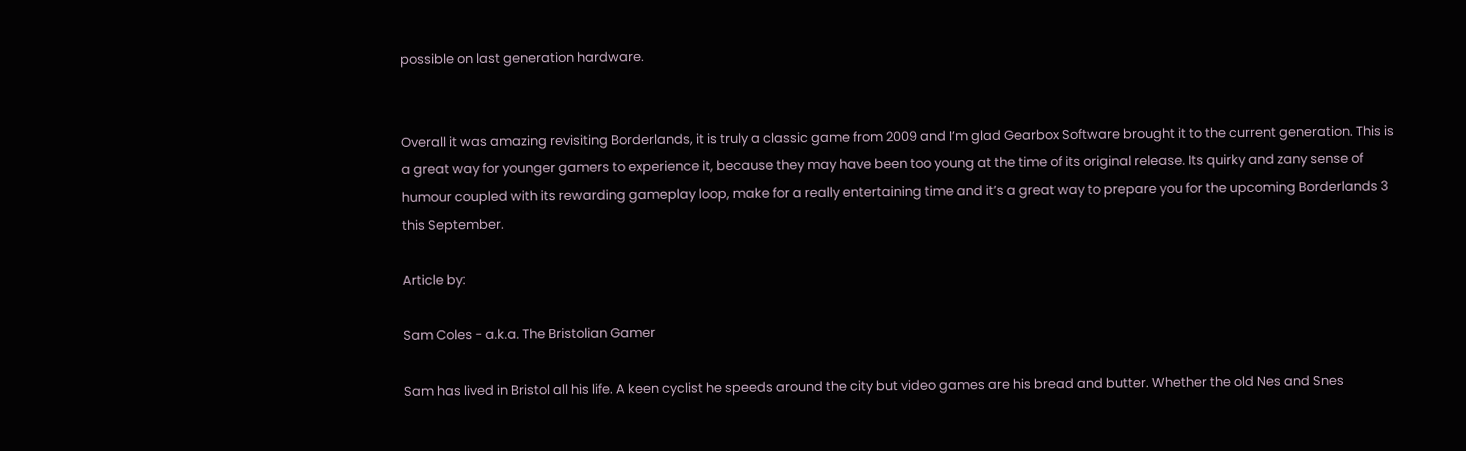possible on last generation hardware.


Overall it was amazing revisiting Borderlands, it is truly a classic game from 2009 and I’m glad Gearbox Software brought it to the current generation. This is a great way for younger gamers to experience it, because they may have been too young at the time of its original release. Its quirky and zany sense of humour coupled with its rewarding gameplay loop, make for a really entertaining time and it’s a great way to prepare you for the upcoming Borderlands 3 this September.

Article by:

Sam Coles - a.k.a. The Bristolian Gamer

Sam has lived in Bristol all his life. A keen cyclist he speeds around the city but video games are his bread and butter. Whether the old Nes and Snes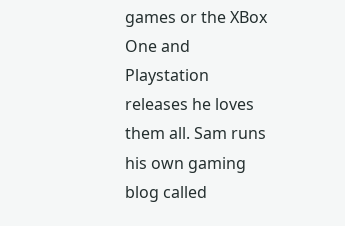games or the XBox One and Playstation releases he loves them all. Sam runs his own gaming blog called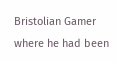Bristolian Gamer where he had been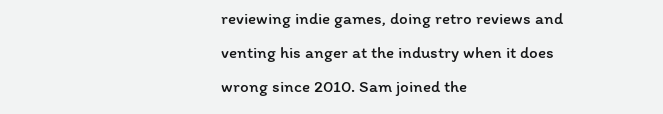reviewing indie games, doing retro reviews and venting his anger at the industry when it does wrong since 2010. Sam joined the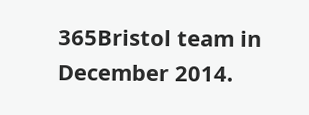365Bristol team in December 2014.